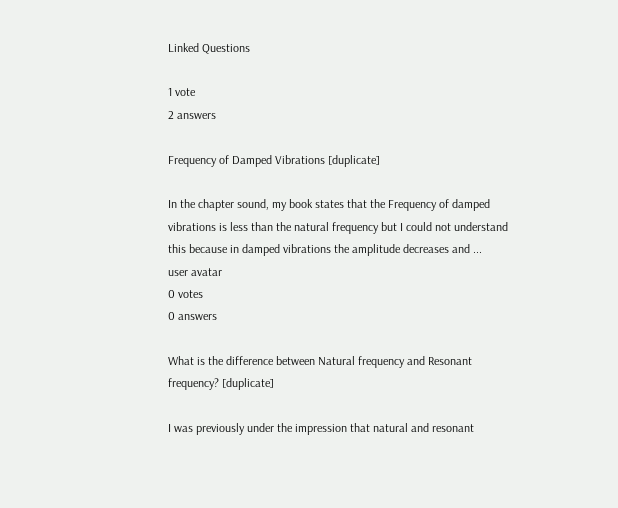Linked Questions

1 vote
2 answers

Frequency of Damped Vibrations [duplicate]

In the chapter sound, my book states that the Frequency of damped vibrations is less than the natural frequency but I could not understand this because in damped vibrations the amplitude decreases and ...
user avatar
0 votes
0 answers

What is the difference between Natural frequency and Resonant frequency? [duplicate]

I was previously under the impression that natural and resonant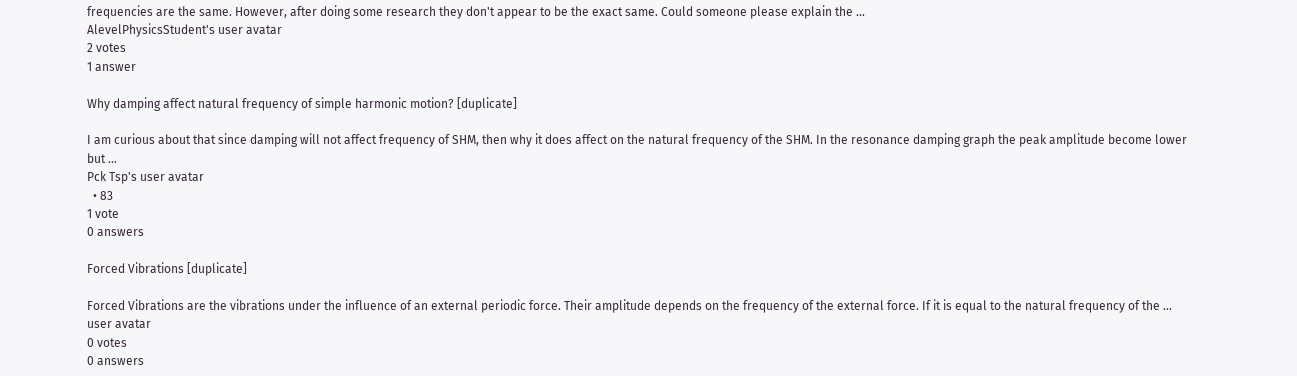frequencies are the same. However, after doing some research they don't appear to be the exact same. Could someone please explain the ...
AlevelPhysicsStudent's user avatar
2 votes
1 answer

Why damping affect natural frequency of simple harmonic motion? [duplicate]

I am curious about that since damping will not affect frequency of SHM, then why it does affect on the natural frequency of the SHM. In the resonance damping graph the peak amplitude become lower but ...
Pck Tsp's user avatar
  • 83
1 vote
0 answers

Forced Vibrations [duplicate]

Forced Vibrations are the vibrations under the influence of an external periodic force. Their amplitude depends on the frequency of the external force. If it is equal to the natural frequency of the ...
user avatar
0 votes
0 answers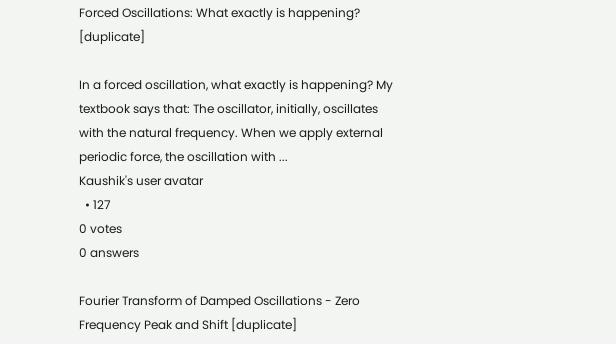Forced Oscillations: What exactly is happening? [duplicate]

In a forced oscillation, what exactly is happening? My textbook says that: The oscillator, initially, oscillates with the natural frequency. When we apply external periodic force, the oscillation with ...
Kaushik's user avatar
  • 127
0 votes
0 answers

Fourier Transform of Damped Oscillations - Zero Frequency Peak and Shift [duplicate]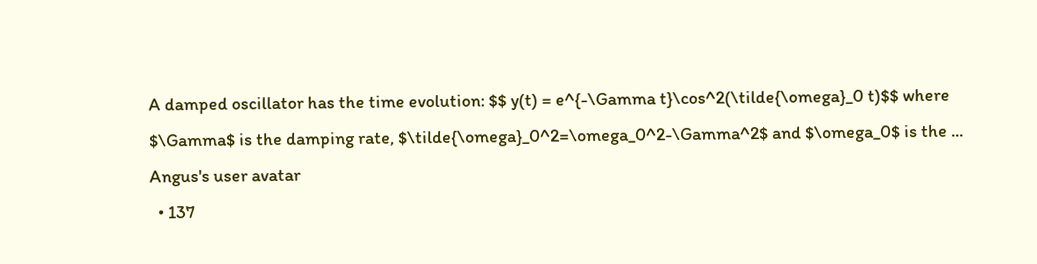A damped oscillator has the time evolution: $$ y(t) = e^{-\Gamma t}\cos^2(\tilde{\omega}_0 t)$$ where $\Gamma$ is the damping rate, $\tilde{\omega}_0^2=\omega_0^2-\Gamma^2$ and $\omega_0$ is the ...
Angus's user avatar
  • 137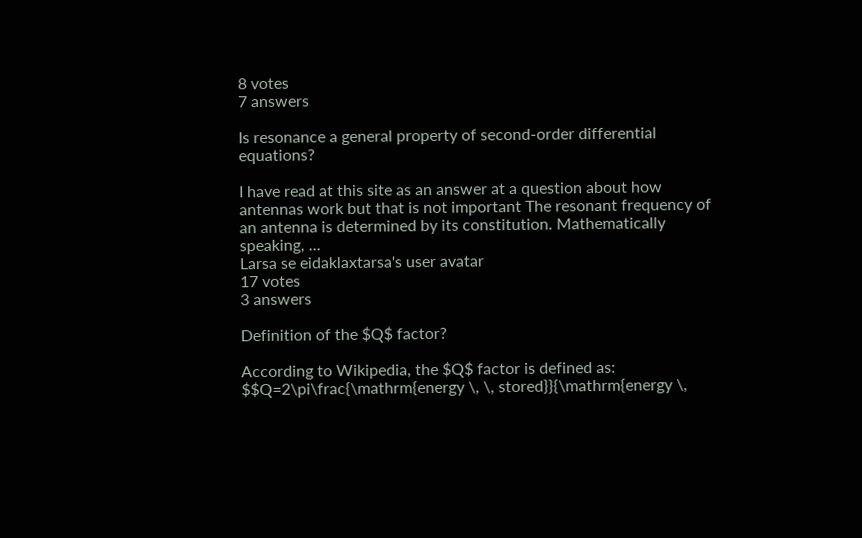8 votes
7 answers

Is resonance a general property of second-order differential equations?

I have read at this site as an answer at a question about how antennas work but that is not important The resonant frequency of an antenna is determined by its constitution. Mathematically speaking, ...
Larsa se eidaklaxtarsa's user avatar
17 votes
3 answers

Definition of the $Q$ factor?

According to Wikipedia, the $Q$ factor is defined as: $$Q=2\pi\frac{\mathrm{energy \, \, stored}}{\mathrm{energy \,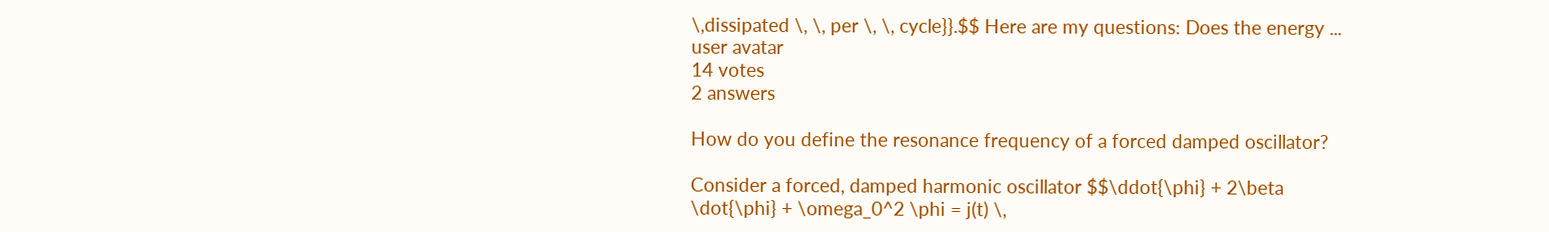\,dissipated \, \, per \, \, cycle}}.$$ Here are my questions: Does the energy ...
user avatar
14 votes
2 answers

How do you define the resonance frequency of a forced damped oscillator?

Consider a forced, damped harmonic oscillator $$\ddot{\phi} + 2\beta \dot{\phi} + \omega_0^2 \phi = j(t) \,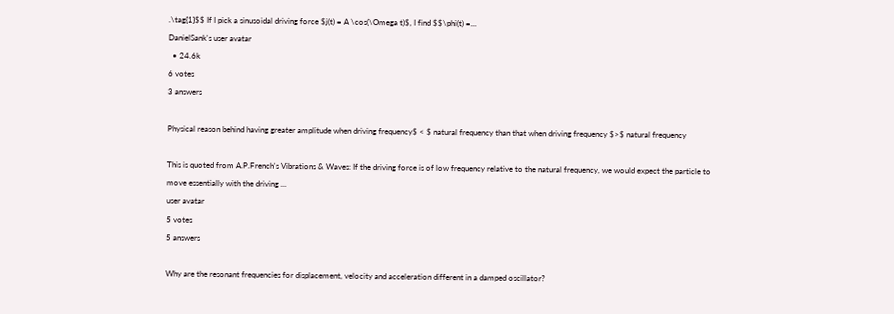.\tag{1}$$ If I pick a sinusoidal driving force $j(t) = A \cos(\Omega t)$, I find $$\phi(t) =...
DanielSank's user avatar
  • 24.6k
6 votes
3 answers

Physical reason behind having greater amplitude when driving frequency$ < $ natural frequency than that when driving frequency $>$ natural frequency

This is quoted from A.P.French's Vibrations & Waves: If the driving force is of low frequency relative to the natural frequency, we would expect the particle to move essentially with the driving ...
user avatar
5 votes
5 answers

Why are the resonant frequencies for displacement, velocity and acceleration different in a damped oscillator?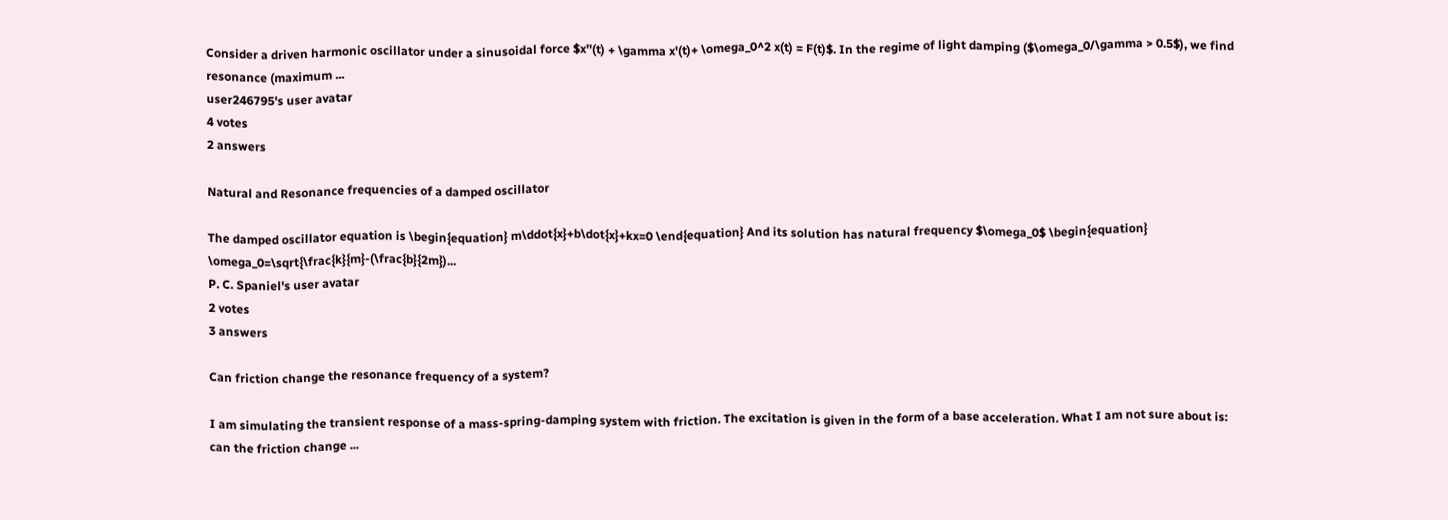Consider a driven harmonic oscillator under a sinusoidal force $x''(t) + \gamma x'(t)+ \omega_0^2 x(t) = F(t)$. In the regime of light damping ($\omega_0/\gamma > 0.5$), we find resonance (maximum ...
user246795's user avatar
4 votes
2 answers

Natural and Resonance frequencies of a damped oscillator

The damped oscillator equation is \begin{equation} m\ddot{x}+b\dot{x}+kx=0 \end{equation} And its solution has natural frequency $\omega_0$ \begin{equation} \omega_0=\sqrt{\frac{k}{m}-(\frac{b}{2m})...
P. C. Spaniel's user avatar
2 votes
3 answers

Can friction change the resonance frequency of a system?

I am simulating the transient response of a mass-spring-damping system with friction. The excitation is given in the form of a base acceleration. What I am not sure about is: can the friction change ...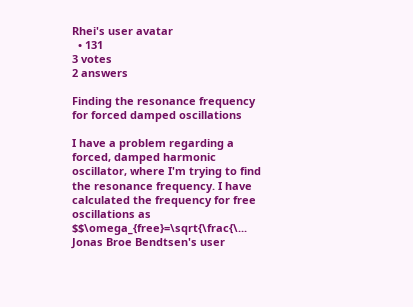Rhei's user avatar
  • 131
3 votes
2 answers

Finding the resonance frequency for forced damped oscillations

I have a problem regarding a forced, damped harmonic oscillator, where I'm trying to find the resonance frequency. I have calculated the frequency for free oscillations as $$\omega_{free}=\sqrt{\frac{\...
Jonas Broe Bendtsen's user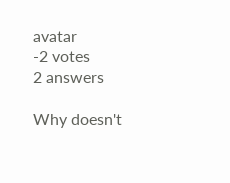avatar
-2 votes
2 answers

Why doesn't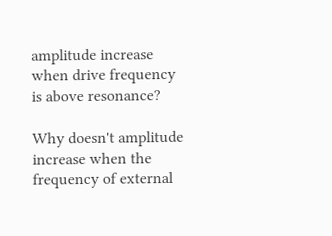amplitude increase when drive frequency is above resonance?

Why doesn't amplitude increase when the frequency of external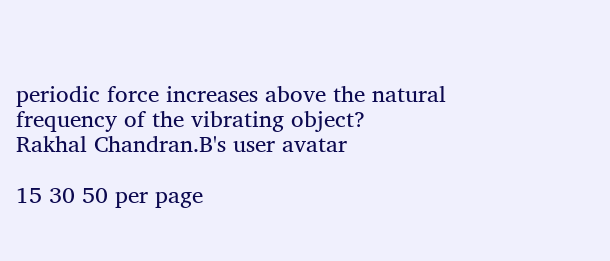periodic force increases above the natural frequency of the vibrating object?
Rakhal Chandran.B's user avatar

15 30 50 per page